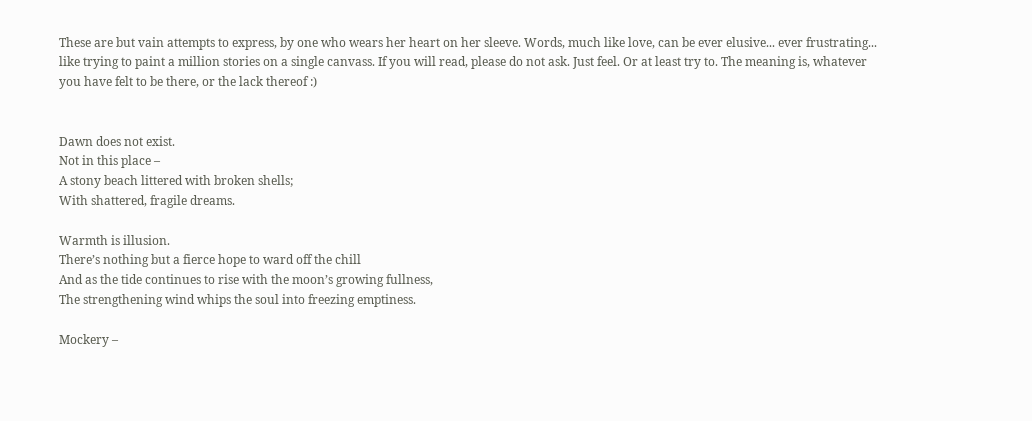These are but vain attempts to express, by one who wears her heart on her sleeve. Words, much like love, can be ever elusive... ever frustrating... like trying to paint a million stories on a single canvass. If you will read, please do not ask. Just feel. Or at least try to. The meaning is, whatever you have felt to be there, or the lack thereof :)


Dawn does not exist.
Not in this place –
A stony beach littered with broken shells;
With shattered, fragile dreams.

Warmth is illusion.
There’s nothing but a fierce hope to ward off the chill
And as the tide continues to rise with the moon’s growing fullness,
The strengthening wind whips the soul into freezing emptiness.

Mockery –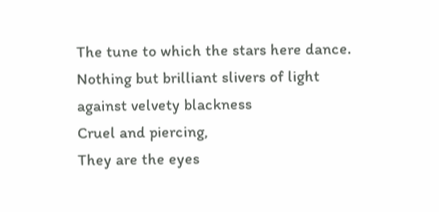The tune to which the stars here dance.
Nothing but brilliant slivers of light against velvety blackness
Cruel and piercing,
They are the eyes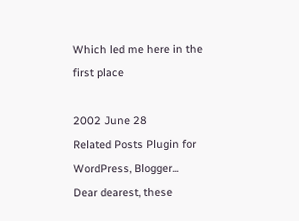Which led me here in the first place

2002 June 28
Related Posts Plugin for WordPress, Blogger...
Dear dearest, these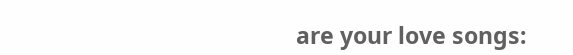are your love songs: